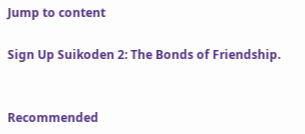Jump to content

Sign Up Suikoden 2: The Bonds of Friendship.


Recommended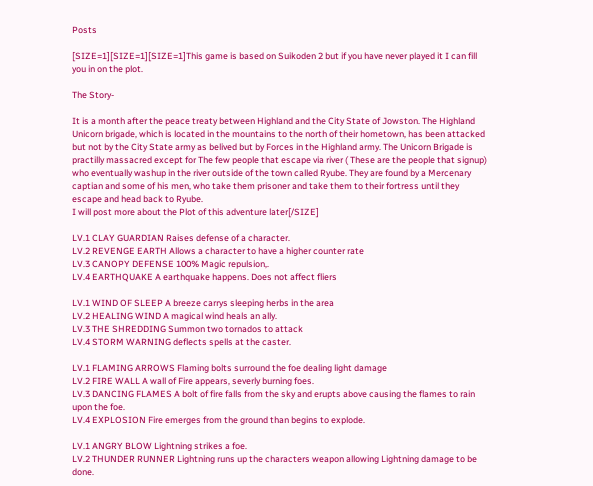Posts

[SIZE=1][SIZE=1][SIZE=1]This game is based on Suikoden 2 but if you have never played it I can fill you in on the plot.

The Story-

It is a month after the peace treaty between Highland and the City State of Jowston. The Highland Unicorn brigade, which is located in the mountains to the north of their hometown, has been attacked but not by the City State army as belived but by Forces in the Highland army. The Unicorn Brigade is practilly massacred except for The few people that escape via river ( These are the people that signup) who eventually washup in the river outside of the town called Ryube. They are found by a Mercenary captian and some of his men, who take them prisoner and take them to their fortress until they escape and head back to Ryube.
I will post more about the Plot of this adventure later[/SIZE]

LV.1 CLAY GUARDIAN Raises defense of a character.
LV.2 REVENGE EARTH Allows a character to have a higher counter rate
LV.3 CANOPY DEFENSE 100% Magic repulsion,.
LV.4 EARTHQUAKE A earthquake happens. Does not affect fliers

LV.1 WIND OF SLEEP A breeze carrys sleeping herbs in the area
LV.2 HEALING WIND A magical wind heals an ally.
LV.3 THE SHREDDING Summon two tornados to attack
LV.4 STORM WARNING deflects spells at the caster.

LV.1 FLAMING ARROWS Flaming bolts surround the foe dealing light damage
LV.2 FIRE WALL A wall of Fire appears, severly burning foes.
LV.3 DANCING FLAMES A bolt of fire falls from the sky and erupts above causing the flames to rain upon the foe.
LV.4 EXPLOSION Fire emerges from the ground than begins to explode.

LV.1 ANGRY BLOW Lightning strikes a foe.
LV.2 THUNDER RUNNER Lightning runs up the characters weapon allowing Lightning damage to be done.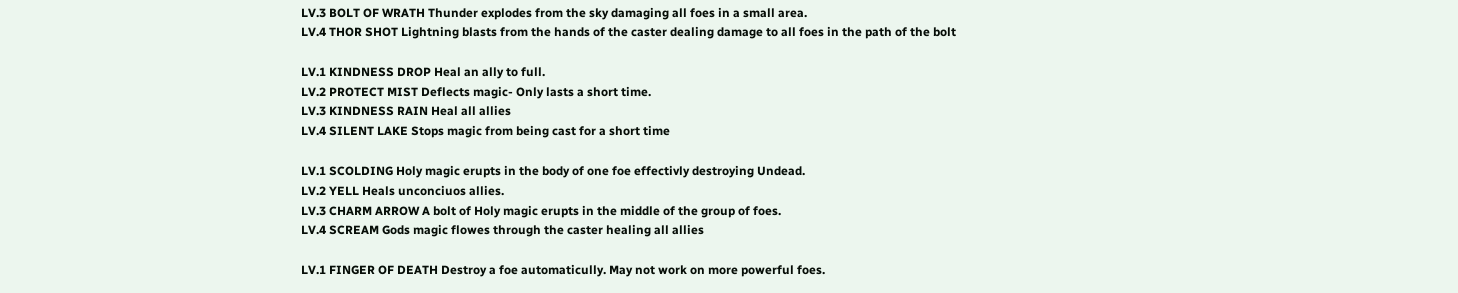LV.3 BOLT OF WRATH Thunder explodes from the sky damaging all foes in a small area.
LV.4 THOR SHOT Lightning blasts from the hands of the caster dealing damage to all foes in the path of the bolt

LV.1 KINDNESS DROP Heal an ally to full.
LV.2 PROTECT MIST Deflects magic- Only lasts a short time.
LV.3 KINDNESS RAIN Heal all allies
LV.4 SILENT LAKE Stops magic from being cast for a short time

LV.1 SCOLDING Holy magic erupts in the body of one foe effectivly destroying Undead.
LV.2 YELL Heals unconciuos allies.
LV.3 CHARM ARROW A bolt of Holy magic erupts in the middle of the group of foes.
LV.4 SCREAM Gods magic flowes through the caster healing all allies

LV.1 FINGER OF DEATH Destroy a foe automaticully. May not work on more powerful foes.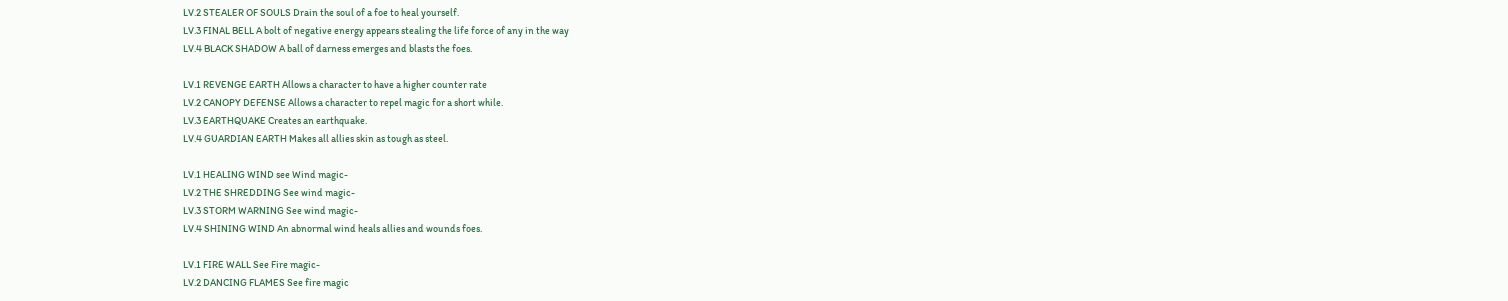LV.2 STEALER OF SOULS Drain the soul of a foe to heal yourself.
LV.3 FINAL BELL A bolt of negative energy appears stealing the life force of any in the way
LV.4 BLACK SHADOW A ball of darness emerges and blasts the foes.

LV.1 REVENGE EARTH Allows a character to have a higher counter rate
LV.2 CANOPY DEFENSE Allows a character to repel magic for a short while.
LV.3 EARTHQUAKE Creates an earthquake.
LV.4 GUARDIAN EARTH Makes all allies skin as tough as steel.

LV.1 HEALING WIND see Wind magic-
LV.2 THE SHREDDING See wind magic-
LV.3 STORM WARNING See wind magic-
LV.4 SHINING WIND An abnormal wind heals allies and wounds foes.

LV.1 FIRE WALL See Fire magic-
LV.2 DANCING FLAMES See fire magic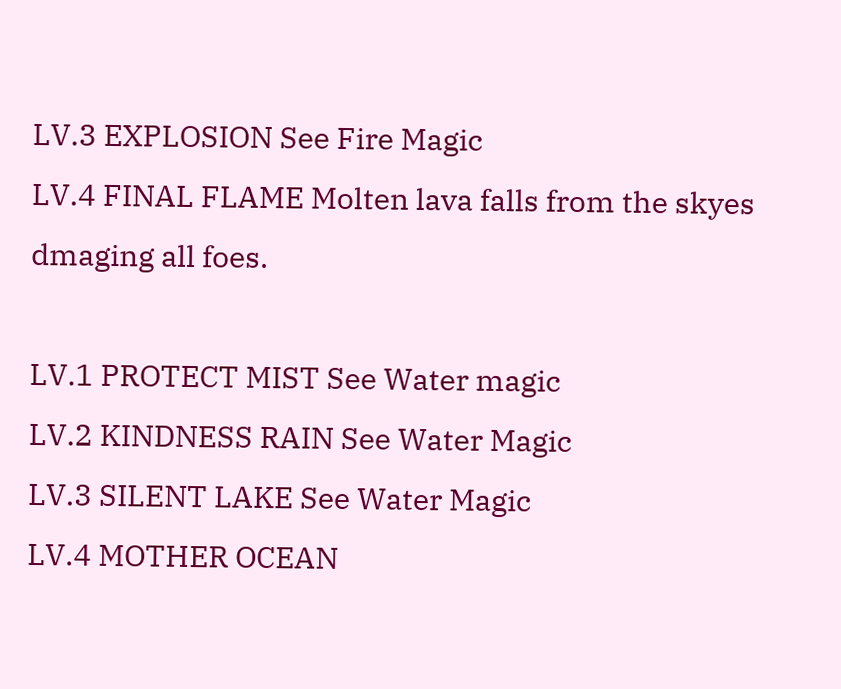LV.3 EXPLOSION See Fire Magic
LV.4 FINAL FLAME Molten lava falls from the skyes dmaging all foes.

LV.1 PROTECT MIST See Water magic
LV.2 KINDNESS RAIN See Water Magic
LV.3 SILENT LAKE See Water Magic
LV.4 MOTHER OCEAN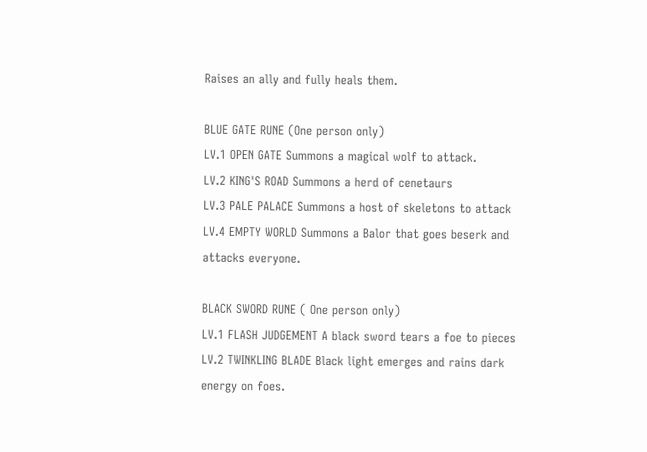Raises an ally and fully heals them.

BLUE GATE RUNE (One person only)
LV.1 OPEN GATE Summons a magical wolf to attack.
LV.2 KING'S ROAD Summons a herd of cenetaurs
LV.3 PALE PALACE Summons a host of skeletons to attack
LV.4 EMPTY WORLD Summons a Balor that goes beserk and attacks everyone.

BLACK SWORD RUNE ( One person only)
LV.1 FLASH JUDGEMENT A black sword tears a foe to pieces
LV.2 TWINKLING BLADE Black light emerges and rains dark energy on foes.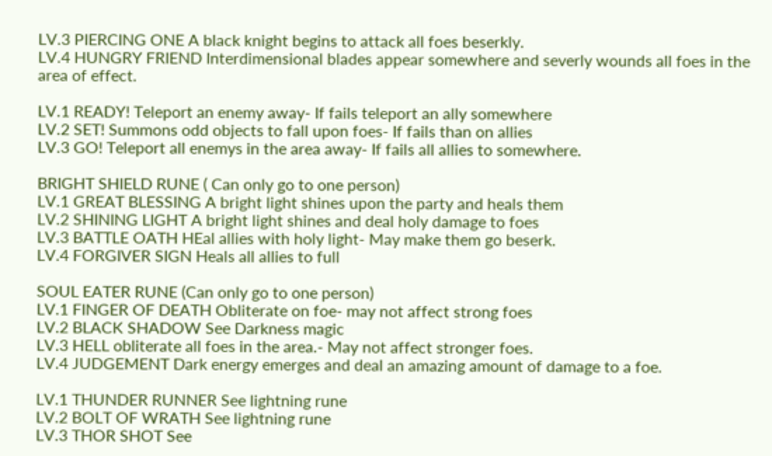LV.3 PIERCING ONE A black knight begins to attack all foes beserkly.
LV.4 HUNGRY FRIEND Interdimensional blades appear somewhere and severly wounds all foes in the area of effect.

LV.1 READY! Teleport an enemy away- If fails teleport an ally somewhere
LV.2 SET! Summons odd objects to fall upon foes- If fails than on allies
LV.3 GO! Teleport all enemys in the area away- If fails all allies to somewhere.

BRIGHT SHIELD RUNE ( Can only go to one person)
LV.1 GREAT BLESSING A bright light shines upon the party and heals them
LV.2 SHINING LIGHT A bright light shines and deal holy damage to foes
LV.3 BATTLE OATH HEal allies with holy light- May make them go beserk.
LV.4 FORGIVER SIGN Heals all allies to full

SOUL EATER RUNE (Can only go to one person)
LV.1 FINGER OF DEATH Obliterate on foe- may not affect strong foes
LV.2 BLACK SHADOW See Darkness magic
LV.3 HELL obliterate all foes in the area.- May not affect stronger foes.
LV.4 JUDGEMENT Dark energy emerges and deal an amazing amount of damage to a foe.

LV.1 THUNDER RUNNER See lightning rune
LV.2 BOLT OF WRATH See lightning rune
LV.3 THOR SHOT See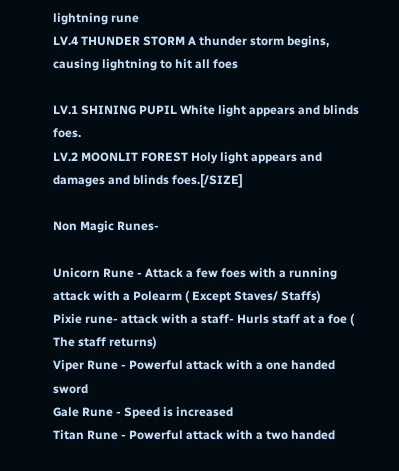lightning rune
LV.4 THUNDER STORM A thunder storm begins, causing lightning to hit all foes

LV.1 SHINING PUPIL White light appears and blinds foes.
LV.2 MOONLIT FOREST Holy light appears and damages and blinds foes.[/SIZE]

Non Magic Runes-

Unicorn Rune - Attack a few foes with a running attack with a Polearm ( Except Staves/ Staffs)
Pixie rune- attack with a staff- Hurls staff at a foe ( The staff returns)
Viper Rune - Powerful attack with a one handed sword
Gale Rune - Speed is increased
Titan Rune - Powerful attack with a two handed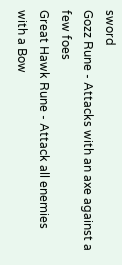sword
Gozz Rune - Attacks with an axe against a few foes
Great Hawk Rune - Attack all enemies with a Bow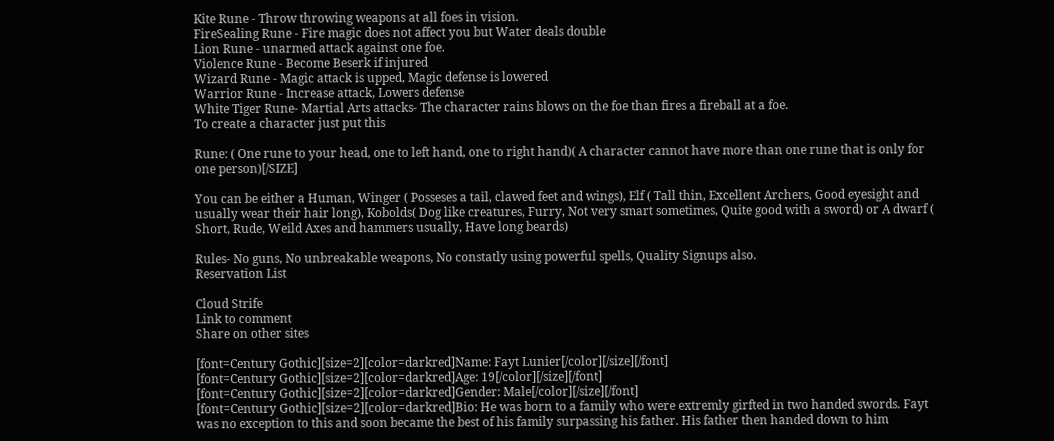Kite Rune - Throw throwing weapons at all foes in vision.
FireSealing Rune - Fire magic does not affect you but Water deals double
Lion Rune - unarmed attack against one foe.
Violence Rune - Become Beserk if injured
Wizard Rune - Magic attack is upped, Magic defense is lowered
Warrior Rune - Increase attack, Lowers defense
White Tiger Rune- Martial Arts attacks- The character rains blows on the foe than fires a fireball at a foe.
To create a character just put this

Rune: ( One rune to your head, one to left hand, one to right hand)( A character cannot have more than one rune that is only for one person)[/SIZE]

You can be either a Human, Winger ( Posseses a tail, clawed feet and wings), Elf ( Tall thin, Excellent Archers, Good eyesight and usually wear their hair long), Kobolds( Dog like creatures, Furry, Not very smart sometimes, Quite good with a sword) or A dwarf ( Short, Rude, Weild Axes and hammers usually, Have long beards)

Rules- No guns, No unbreakable weapons, No constatly using powerful spells, Quality Signups also.
Reservation List

Cloud Strife
Link to comment
Share on other sites

[font=Century Gothic][size=2][color=darkred]Name: Fayt Lunier[/color][/size][/font]
[font=Century Gothic][size=2][color=darkred]Age: 19[/color][/size][/font]
[font=Century Gothic][size=2][color=darkred]Gender: Male[/color][/size][/font]
[font=Century Gothic][size=2][color=darkred]Bio: He was born to a family who were extremly girfted in two handed swords. Fayt was no exception to this and soon became the best of his family surpassing his father. His father then handed down to him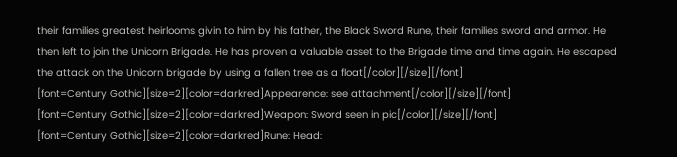their families greatest heirlooms givin to him by his father, the Black Sword Rune, their families sword and armor. He then left to join the Unicorn Brigade. He has proven a valuable asset to the Brigade time and time again. He escaped the attack on the Unicorn brigade by using a fallen tree as a float[/color][/size][/font]
[font=Century Gothic][size=2][color=darkred]Appearence: see attachment[/color][/size][/font]
[font=Century Gothic][size=2][color=darkred]Weapon: Sword seen in pic[/color][/size][/font]
[font=Century Gothic][size=2][color=darkred]Rune: Head: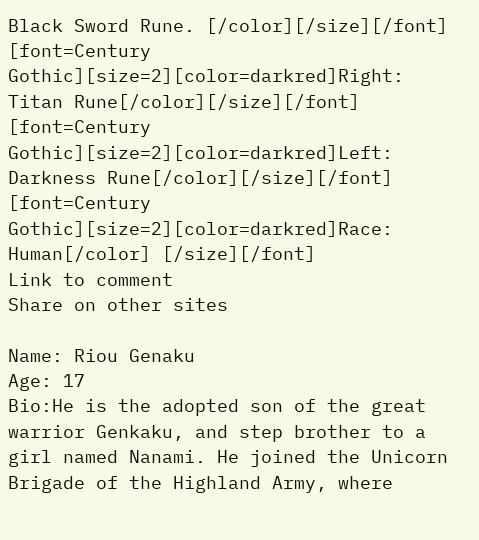Black Sword Rune. [/color][/size][/font]
[font=Century Gothic][size=2][color=darkred]Right: Titan Rune[/color][/size][/font]
[font=Century Gothic][size=2][color=darkred]Left: Darkness Rune[/color][/size][/font]
[font=Century Gothic][size=2][color=darkred]Race: Human[/color] [/size][/font]
Link to comment
Share on other sites

Name: Riou Genaku
Age: 17
Bio:He is the adopted son of the great warrior Genkaku, and step brother to a girl named Nanami. He joined the Unicorn Brigade of the Highland Army, where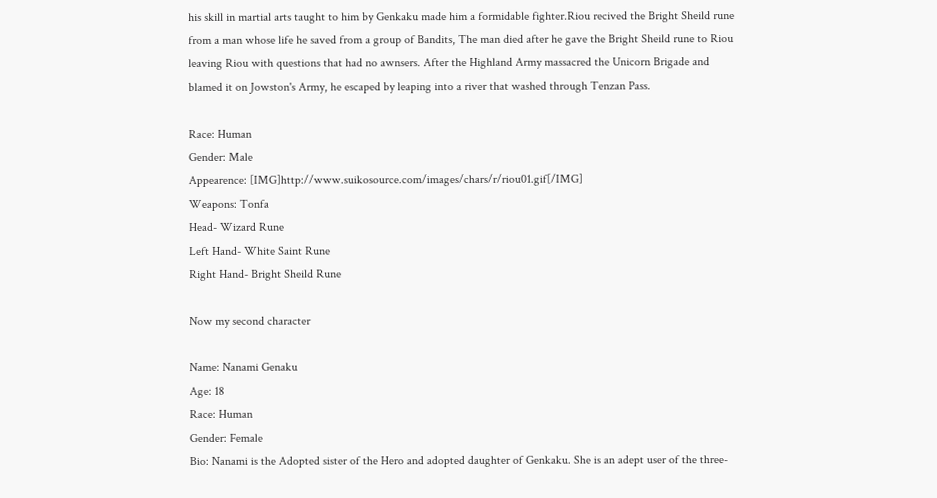his skill in martial arts taught to him by Genkaku made him a formidable fighter.Riou recived the Bright Sheild rune from a man whose life he saved from a group of Bandits, The man died after he gave the Bright Sheild rune to Riou leaving Riou with questions that had no awnsers. After the Highland Army massacred the Unicorn Brigade and blamed it on Jowston's Army, he escaped by leaping into a river that washed through Tenzan Pass.

Race: Human
Gender: Male
Appearence: [IMG]http://www.suikosource.com/images/chars/r/riou01.gif[/IMG]
Weapons: Tonfa
Head- Wizard Rune
Left Hand- White Saint Rune
Right Hand- Bright Sheild Rune

Now my second character

Name: Nanami Genaku
Age: 18
Race: Human
Gender: Female
Bio: Nanami is the Adopted sister of the Hero and adopted daughter of Genkaku. She is an adept user of the three-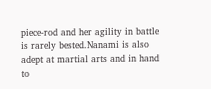piece-rod and her agility in battle is rarely bested.Nanami is also adept at martial arts and in hand to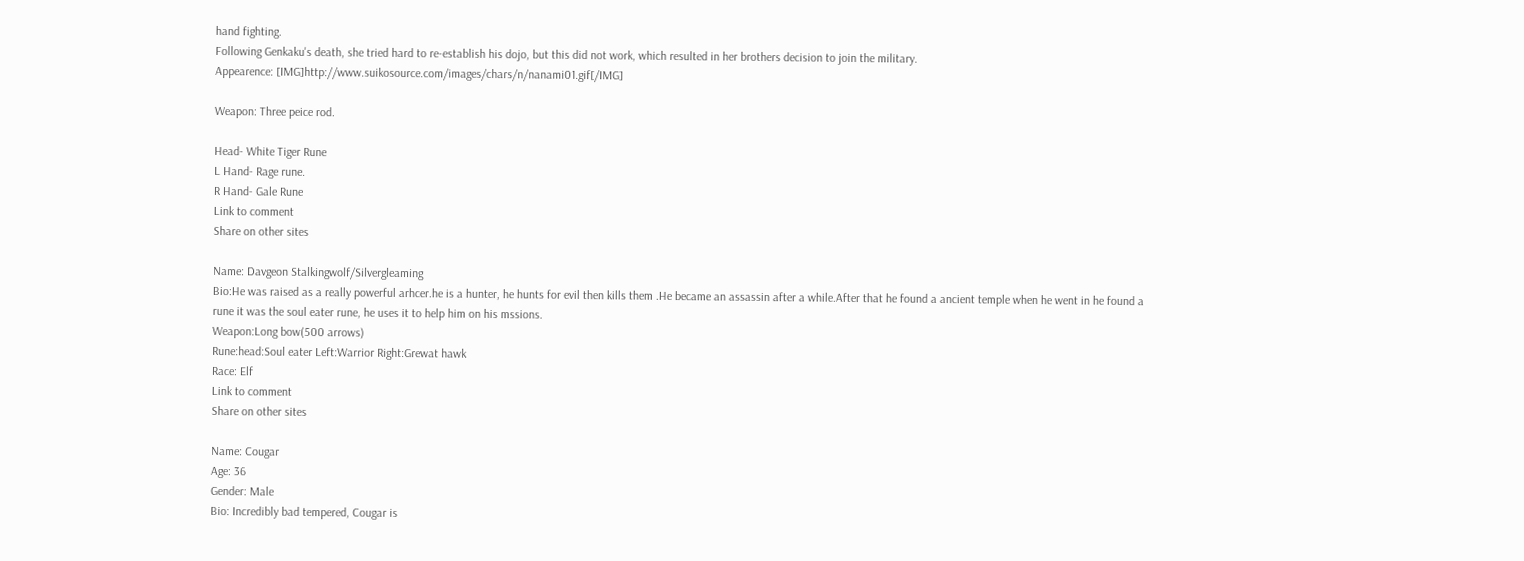hand fighting.
Following Genkaku's death, she tried hard to re-establish his dojo, but this did not work, which resulted in her brothers decision to join the military.
Appearence: [IMG]http://www.suikosource.com/images/chars/n/nanami01.gif[/IMG]

Weapon: Three peice rod.

Head- White Tiger Rune
L Hand- Rage rune.
R Hand- Gale Rune
Link to comment
Share on other sites

Name: Davgeon Stalkingwolf/Silvergleaming
Bio:He was raised as a really powerful arhcer.he is a hunter, he hunts for evil then kills them .He became an assassin after a while.After that he found a ancient temple when he went in he found a rune it was the soul eater rune, he uses it to help him on his mssions.
Weapon:Long bow(500 arrows)
Rune:head:Soul eater Left:Warrior Right:Grewat hawk
Race: Elf
Link to comment
Share on other sites

Name: Cougar
Age: 36
Gender: Male
Bio: Incredibly bad tempered, Cougar is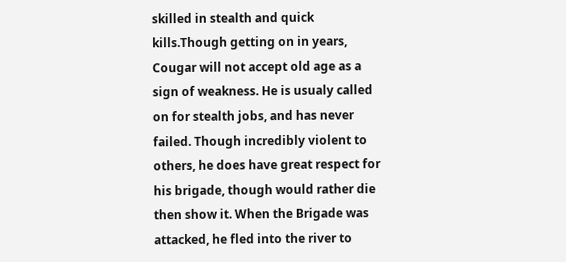skilled in stealth and quick kills.Though getting on in years, Cougar will not accept old age as a sign of weakness. He is usualy called on for stealth jobs, and has never failed. Though incredibly violent to others, he does have great respect for his brigade, though would rather die then show it. When the Brigade was attacked, he fled into the river to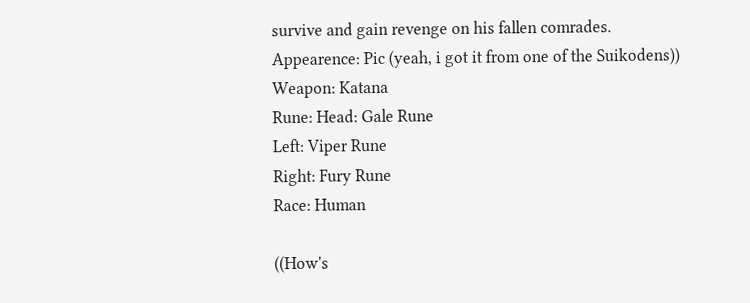survive and gain revenge on his fallen comrades.
Appearence: Pic (yeah, i got it from one of the Suikodens))
Weapon: Katana
Rune: Head: Gale Rune
Left: Viper Rune
Right: Fury Rune
Race: Human

((How's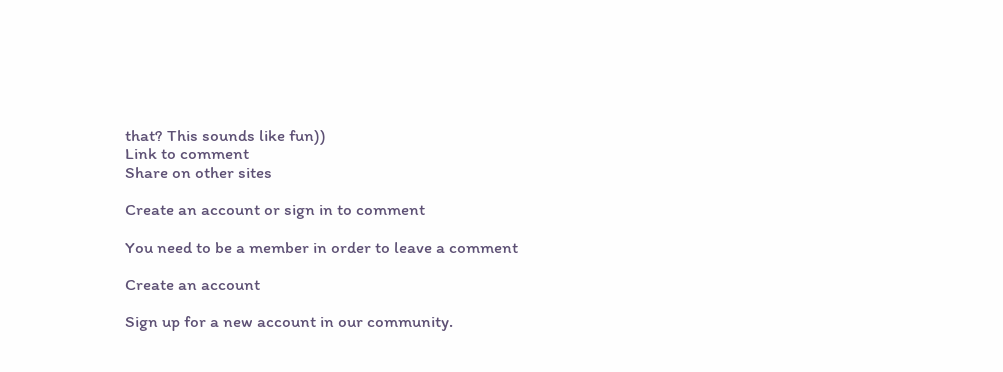that? This sounds like fun))
Link to comment
Share on other sites

Create an account or sign in to comment

You need to be a member in order to leave a comment

Create an account

Sign up for a new account in our community.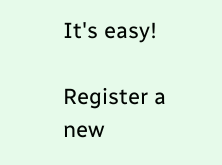It's easy!

Register a new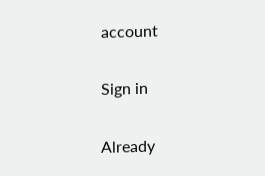account

Sign in

Already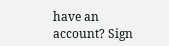have an account? Sign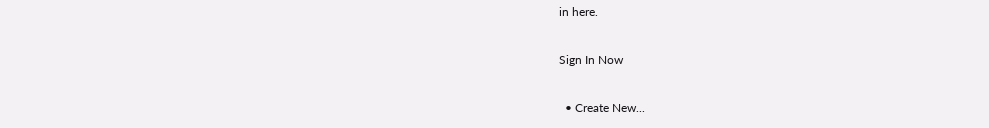in here.

Sign In Now

  • Create New...